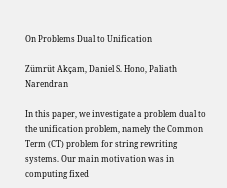On Problems Dual to Unification

Zümrüt Akçam, Daniel S. Hono, Paliath Narendran

In this paper, we investigate a problem dual to the unification problem, namely the Common Term (CT) problem for string rewriting systems. Our main motivation was in computing fixed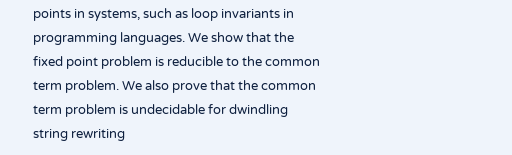points in systems, such as loop invariants in programming languages. We show that the fixed point problem is reducible to the common term problem. We also prove that the common term problem is undecidable for dwindling string rewriting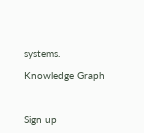systems.

Knowledge Graph



Sign up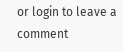or login to leave a comment